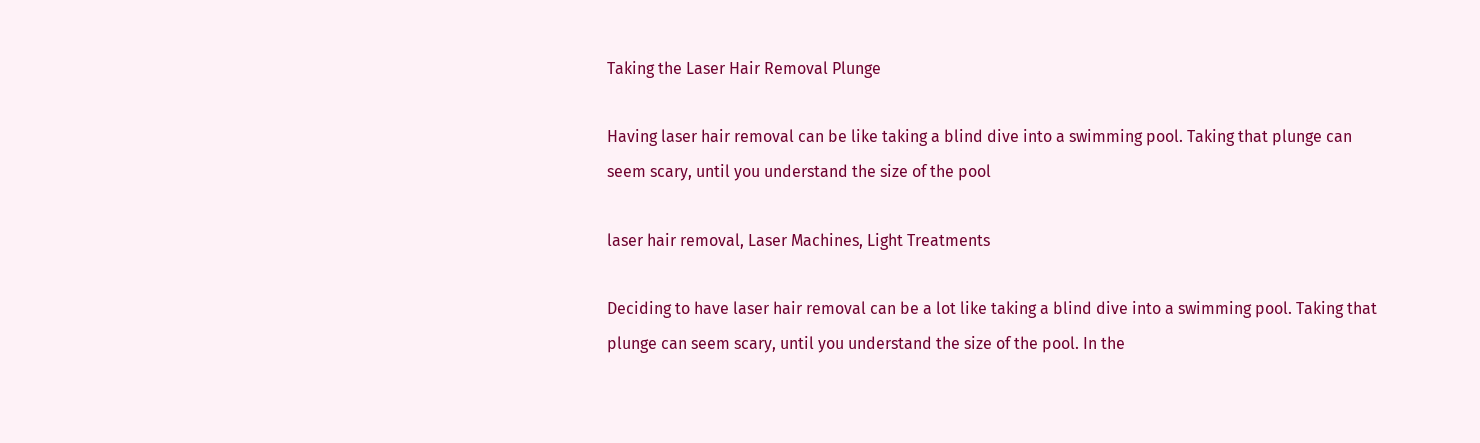Taking the Laser Hair Removal Plunge

Having laser hair removal can be like taking a blind dive into a swimming pool. Taking that plunge can seem scary, until you understand the size of the pool

laser hair removal, Laser Machines, Light Treatments

Deciding to have laser hair removal can be a lot like taking a blind dive into a swimming pool. Taking that plunge can seem scary, until you understand the size of the pool. In the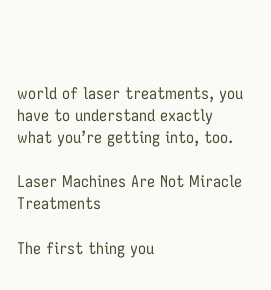world of laser treatments, you have to understand exactly what you’re getting into, too.

Laser Machines Are Not Miracle Treatments

The first thing you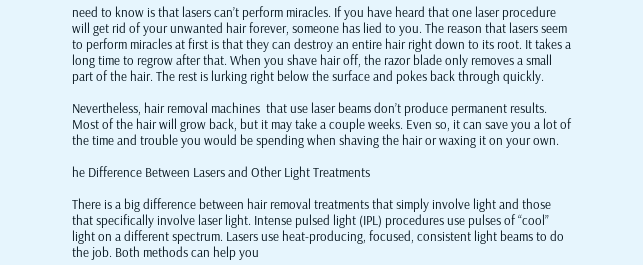need to know is that lasers can’t perform miracles. If you have heard that one laser procedure will get rid of your unwanted hair forever, someone has lied to you. The reason that lasers seem to perform miracles at first is that they can destroy an entire hair right down to its root. It takes a long time to regrow after that. When you shave hair off, the razor blade only removes a small part of the hair. The rest is lurking right below the surface and pokes back through quickly.

Nevertheless, hair removal machines  that use laser beams don’t produce permanent results. Most of the hair will grow back, but it may take a couple weeks. Even so, it can save you a lot of the time and trouble you would be spending when shaving the hair or waxing it on your own.

he Difference Between Lasers and Other Light Treatments

There is a big difference between hair removal treatments that simply involve light and those that specifically involve laser light. Intense pulsed light (IPL) procedures use pulses of “cool” light on a different spectrum. Lasers use heat-producing, focused, consistent light beams to do the job. Both methods can help you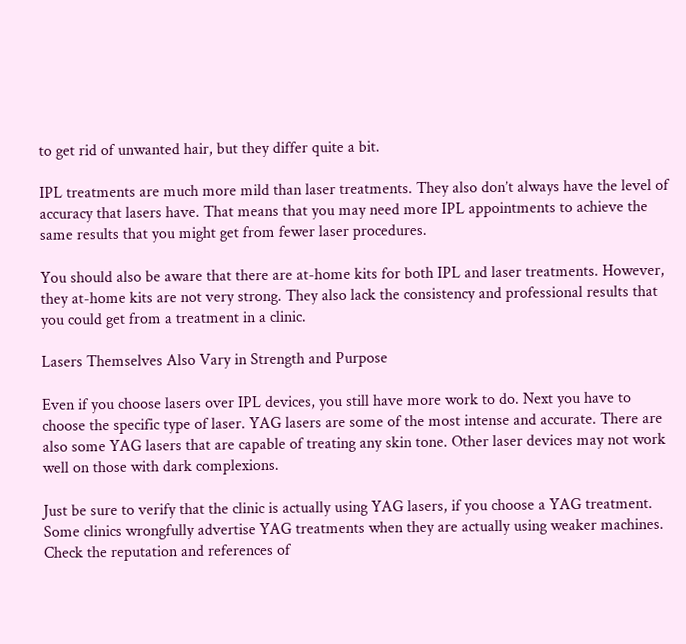to get rid of unwanted hair, but they differ quite a bit.

IPL treatments are much more mild than laser treatments. They also don’t always have the level of accuracy that lasers have. That means that you may need more IPL appointments to achieve the same results that you might get from fewer laser procedures.

You should also be aware that there are at-home kits for both IPL and laser treatments. However, they at-home kits are not very strong. They also lack the consistency and professional results that you could get from a treatment in a clinic.

Lasers Themselves Also Vary in Strength and Purpose

Even if you choose lasers over IPL devices, you still have more work to do. Next you have to choose the specific type of laser. YAG lasers are some of the most intense and accurate. There are also some YAG lasers that are capable of treating any skin tone. Other laser devices may not work well on those with dark complexions.

Just be sure to verify that the clinic is actually using YAG lasers, if you choose a YAG treatment. Some clinics wrongfully advertise YAG treatments when they are actually using weaker machines. Check the reputation and references of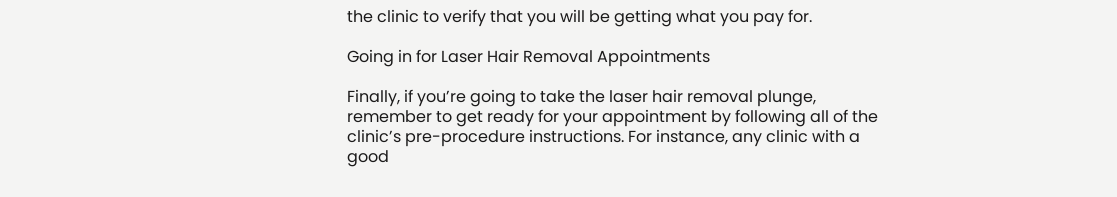the clinic to verify that you will be getting what you pay for.

Going in for Laser Hair Removal Appointments

Finally, if you’re going to take the laser hair removal plunge, remember to get ready for your appointment by following all of the clinic’s pre-procedure instructions. For instance, any clinic with a good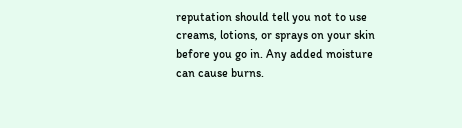reputation should tell you not to use creams, lotions, or sprays on your skin before you go in. Any added moisture can cause burns.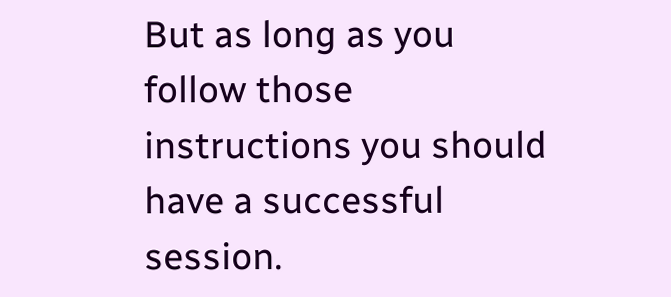But as long as you follow those instructions you should have a successful session.